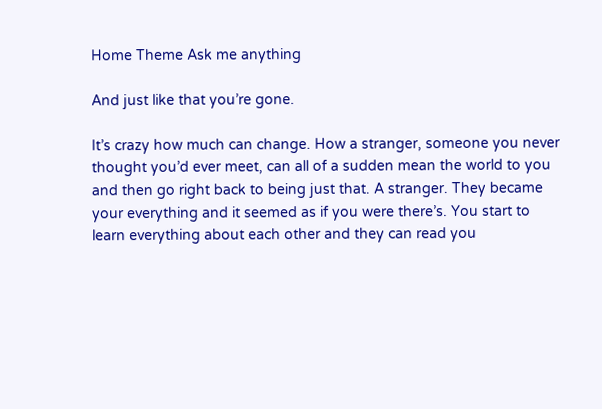Home Theme Ask me anything

And just like that you’re gone.

It’s crazy how much can change. How a stranger, someone you never thought you’d ever meet, can all of a sudden mean the world to you and then go right back to being just that. A stranger. They became your everything and it seemed as if you were there’s. You start to learn everything about each other and they can read you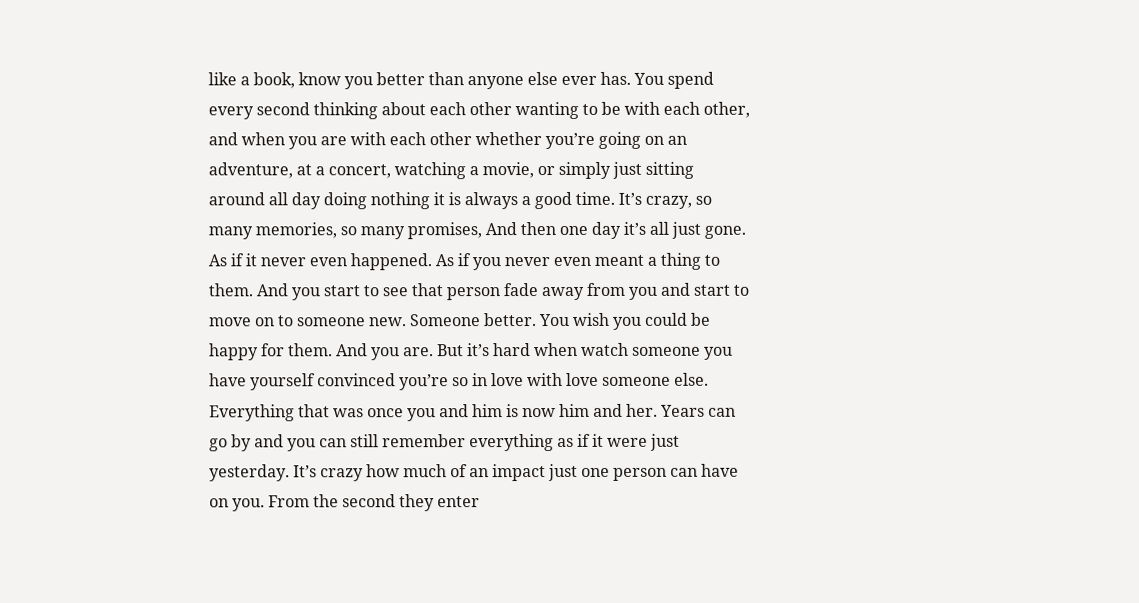like a book, know you better than anyone else ever has. You spend every second thinking about each other wanting to be with each other, and when you are with each other whether you’re going on an adventure, at a concert, watching a movie, or simply just sitting around all day doing nothing it is always a good time. It’s crazy, so many memories, so many promises, And then one day it’s all just gone. As if it never even happened. As if you never even meant a thing to them. And you start to see that person fade away from you and start to move on to someone new. Someone better. You wish you could be happy for them. And you are. But it’s hard when watch someone you have yourself convinced you’re so in love with love someone else. Everything that was once you and him is now him and her. Years can go by and you can still remember everything as if it were just yesterday. It’s crazy how much of an impact just one person can have on you. From the second they enter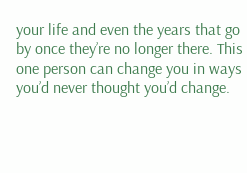your life and even the years that go by once they’re no longer there. This one person can change you in ways you’d never thought you’d change.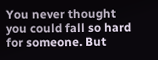You never thought you could fall so hard for someone. But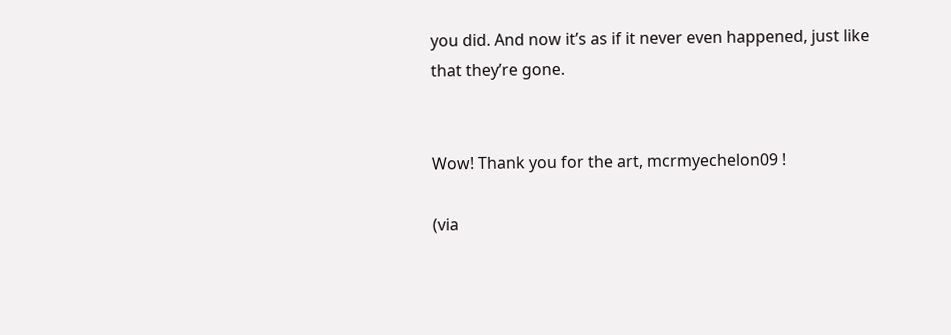you did. And now it’s as if it never even happened, just like that they’re gone.


Wow! Thank you for the art, mcrmyechelon09 !

(via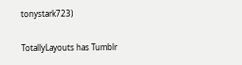tonystark723)

TotallyLayouts has Tumblr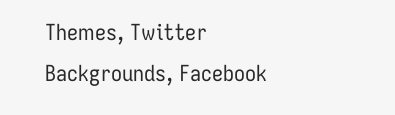Themes, Twitter Backgrounds, Facebook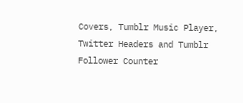Covers, Tumblr Music Player, Twitter Headers and Tumblr Follower Counter